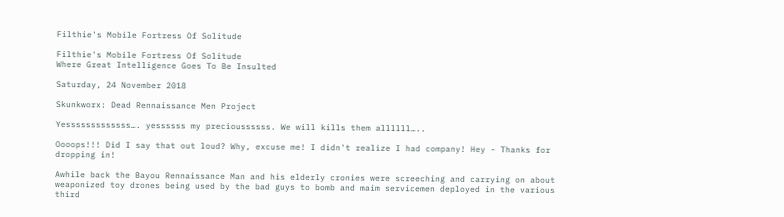Filthie's Mobile Fortress Of Solitude

Filthie's Mobile Fortress Of Solitude
Where Great Intelligence Goes To Be Insulted

Saturday, 24 November 2018

Skunkworx: Dead Rennaissance Men Project

Yesssssssssssss…. yessssss my precioussssss. We will kills them allllll…..

Oooops!!! Did I say that out loud? Why, excuse me! I didn't realize I had company! Hey - Thanks for dropping in!

Awhile back the Bayou Rennaissance Man and his elderly cronies were screeching and carrying on about weaponized toy drones being used by the bad guys to bomb and maim servicemen deployed in the various third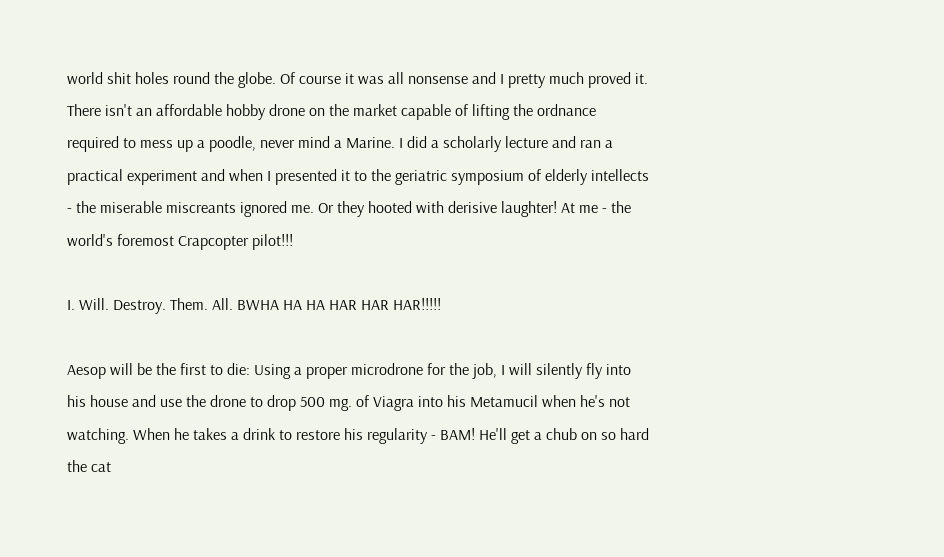world shit holes round the globe. Of course it was all nonsense and I pretty much proved it. There isn't an affordable hobby drone on the market capable of lifting the ordnance required to mess up a poodle, never mind a Marine. I did a scholarly lecture and ran a practical experiment and when I presented it to the geriatric symposium of elderly intellects - the miserable miscreants ignored me. Or they hooted with derisive laughter! At me - the world's foremost Crapcopter pilot!!!

I. Will. Destroy. Them. All. BWHA HA HA HAR HAR HAR!!!!!

Aesop will be the first to die: Using a proper microdrone for the job, I will silently fly into his house and use the drone to drop 500 mg. of Viagra into his Metamucil when he's not watching. When he takes a drink to restore his regularity - BAM! He'll get a chub on so hard the cat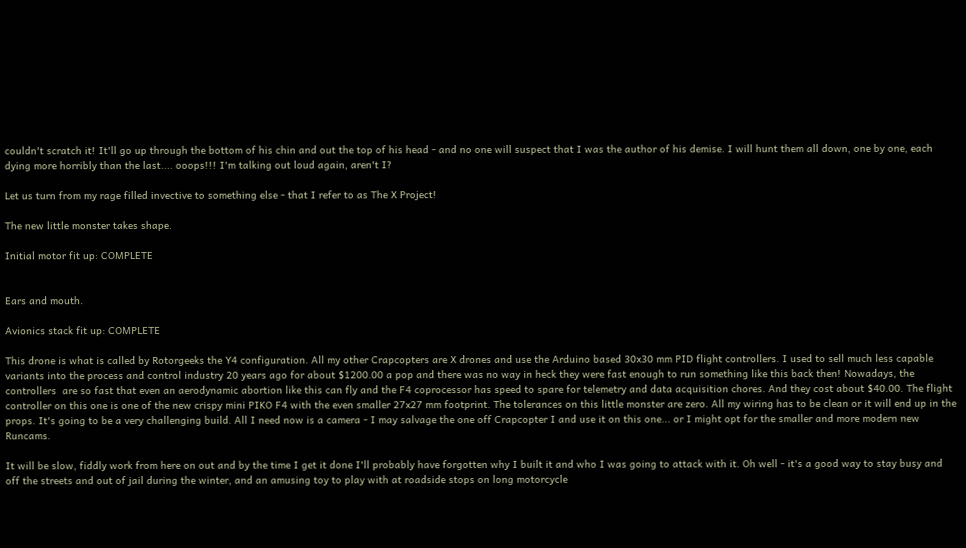couldn't scratch it! It'll go up through the bottom of his chin and out the top of his head - and no one will suspect that I was the author of his demise. I will hunt them all down, one by one, each dying more horribly than the last.... ooops!!! I'm talking out loud again, aren't I?

Let us turn from my rage filled invective to something else - that I refer to as The X Project!

The new little monster takes shape.

Initial motor fit up: COMPLETE


Ears and mouth.

Avionics stack fit up: COMPLETE

This drone is what is called by Rotorgeeks the Y4 configuration. All my other Crapcopters are X drones and use the Arduino based 30x30 mm PID flight controllers. I used to sell much less capable variants into the process and control industry 20 years ago for about $1200.00 a pop and there was no way in heck they were fast enough to run something like this back then! Nowadays, the controllers  are so fast that even an aerodynamic abortion like this can fly and the F4 coprocessor has speed to spare for telemetry and data acquisition chores. And they cost about $40.00. The flight controller on this one is one of the new crispy mini PIKO F4 with the even smaller 27x27 mm footprint. The tolerances on this little monster are zero. All my wiring has to be clean or it will end up in the props. It's going to be a very challenging build. All I need now is a camera - I may salvage the one off Crapcopter I and use it on this one... or I might opt for the smaller and more modern new Runcams.

It will be slow, fiddly work from here on out and by the time I get it done I'll probably have forgotten why I built it and who I was going to attack with it. Oh well - it's a good way to stay busy and off the streets and out of jail during the winter, and an amusing toy to play with at roadside stops on long motorcycle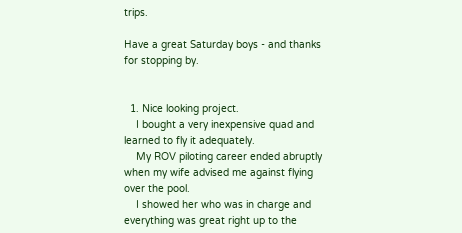trips.

Have a great Saturday boys - and thanks for stopping by.


  1. Nice looking project.
    I bought a very inexpensive quad and learned to fly it adequately.
    My ROV piloting career ended abruptly when my wife advised me against flying over the pool.
    I showed her who was in charge and everything was great right up to the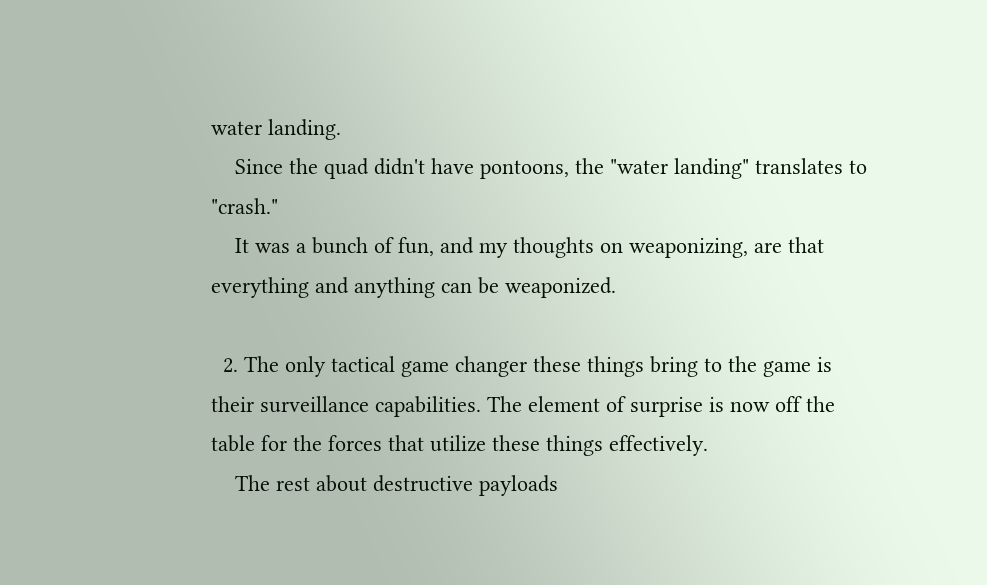water landing.
    Since the quad didn't have pontoons, the "water landing" translates to "crash."
    It was a bunch of fun, and my thoughts on weaponizing, are that everything and anything can be weaponized.

  2. The only tactical game changer these things bring to the game is their surveillance capabilities. The element of surprise is now off the table for the forces that utilize these things effectively.
    The rest about destructive payloads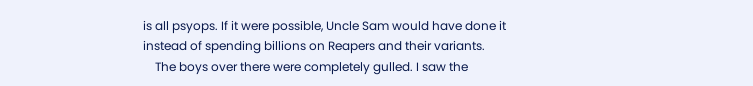is all psyops. If it were possible, Uncle Sam would have done it instead of spending billions on Reapers and their variants.
    The boys over there were completely gulled. I saw the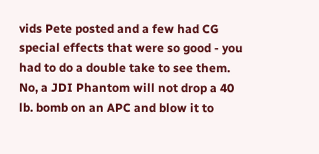vids Pete posted and a few had CG special effects that were so good - you had to do a double take to see them. No, a JDI Phantom will not drop a 40 lb. bomb on an APC and blow it to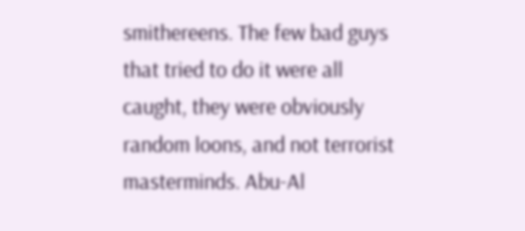smithereens. The few bad guys that tried to do it were all caught, they were obviously random loons, and not terrorist masterminds. Abu-Al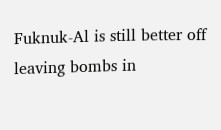Fuknuk-Al is still better off leaving bombs in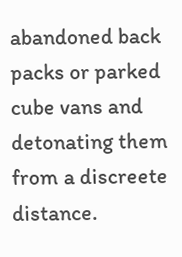abandoned back packs or parked cube vans and detonating them from a discreete distance.